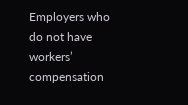Employers who do not have workers’ compensation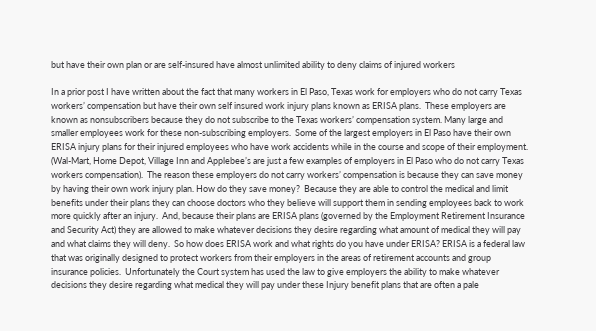but have their own plan or are self-insured have almost unlimited ability to deny claims of injured workers

In a prior post I have written about the fact that many workers in El Paso, Texas work for employers who do not carry Texas workers’ compensation but have their own self insured work injury plans known as ERISA plans.  These employers are known as nonsubscribers because they do not subscribe to the Texas workers’ compensation system. Many large and smaller employees work for these non-subscribing employers.  Some of the largest employers in El Paso have their own ERISA injury plans for their injured employees who have work accidents while in the course and scope of their employment. (Wal-Mart, Home Depot, Village Inn and Applebee’s are just a few examples of employers in El Paso who do not carry Texas workers compensation).  The reason these employers do not carry workers’ compensation is because they can save money by having their own work injury plan. How do they save money?  Because they are able to control the medical and limit benefits under their plans they can choose doctors who they believe will support them in sending employees back to work more quickly after an injury.  And, because their plans are ERISA plans (governed by the Employment Retirement Insurance and Security Act) they are allowed to make whatever decisions they desire regarding what amount of medical they will pay and what claims they will deny.  So how does ERISA work and what rights do you have under ERISA? ERISA is a federal law that was originally designed to protect workers from their employers in the areas of retirement accounts and group insurance policies.  Unfortunately the Court system has used the law to give employers the ability to make whatever decisions they desire regarding what medical they will pay under these Injury benefit plans that are often a pale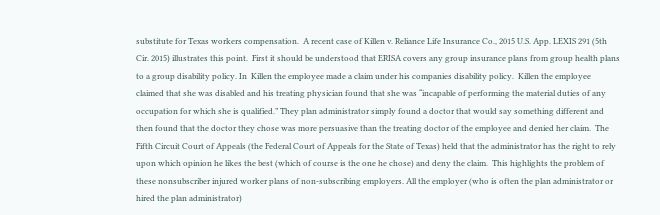substitute for Texas workers compensation.  A recent case of Killen v. Reliance Life Insurance Co., 2015 U.S. App. LEXIS 291 (5th Cir. 2015) illustrates this point.  First it should be understood that ERISA covers any group insurance plans from group health plans to a group disability policy. In  Killen the employee made a claim under his companies disability policy.  Killen the employee claimed that she was disabled and his treating physician found that she was “incapable of performing the material duties of any occupation for which she is qualified.” They plan administrator simply found a doctor that would say something different and then found that the doctor they chose was more persuasive than the treating doctor of the employee and denied her claim.  The Fifth Circuit Court of Appeals (the Federal Court of Appeals for the State of Texas) held that the administrator has the right to rely upon which opinion he likes the best (which of course is the one he chose) and deny the claim.  This highlights the problem of these nonsubscriber injured worker plans of non-subscribing employers. All the employer (who is often the plan administrator or hired the plan administrator)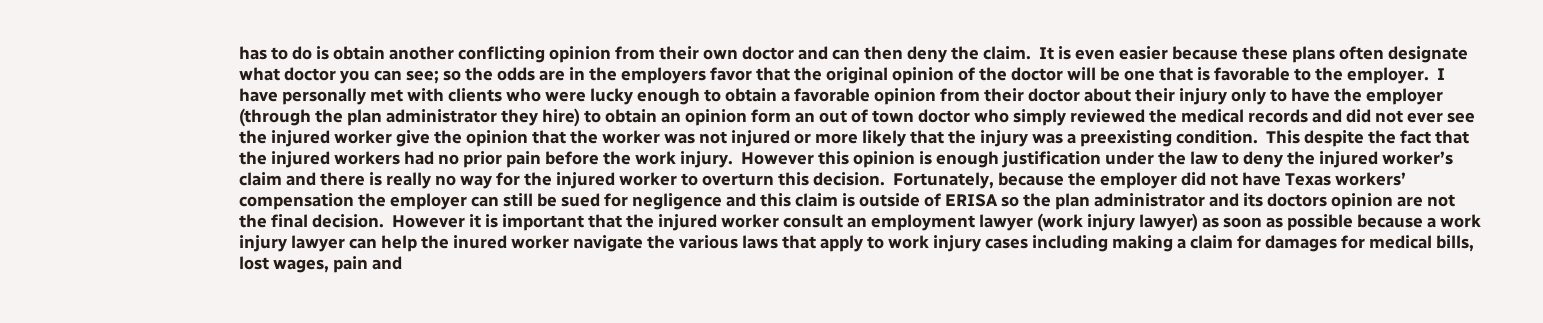has to do is obtain another conflicting opinion from their own doctor and can then deny the claim.  It is even easier because these plans often designate what doctor you can see; so the odds are in the employers favor that the original opinion of the doctor will be one that is favorable to the employer.  I have personally met with clients who were lucky enough to obtain a favorable opinion from their doctor about their injury only to have the employer (through the plan administrator they hire) to obtain an opinion form an out of town doctor who simply reviewed the medical records and did not ever see the injured worker give the opinion that the worker was not injured or more likely that the injury was a preexisting condition.  This despite the fact that the injured workers had no prior pain before the work injury.  However this opinion is enough justification under the law to deny the injured worker’s claim and there is really no way for the injured worker to overturn this decision.  Fortunately, because the employer did not have Texas workers’ compensation the employer can still be sued for negligence and this claim is outside of ERISA so the plan administrator and its doctors opinion are not the final decision.  However it is important that the injured worker consult an employment lawyer (work injury lawyer) as soon as possible because a work injury lawyer can help the inured worker navigate the various laws that apply to work injury cases including making a claim for damages for medical bills, lost wages, pain and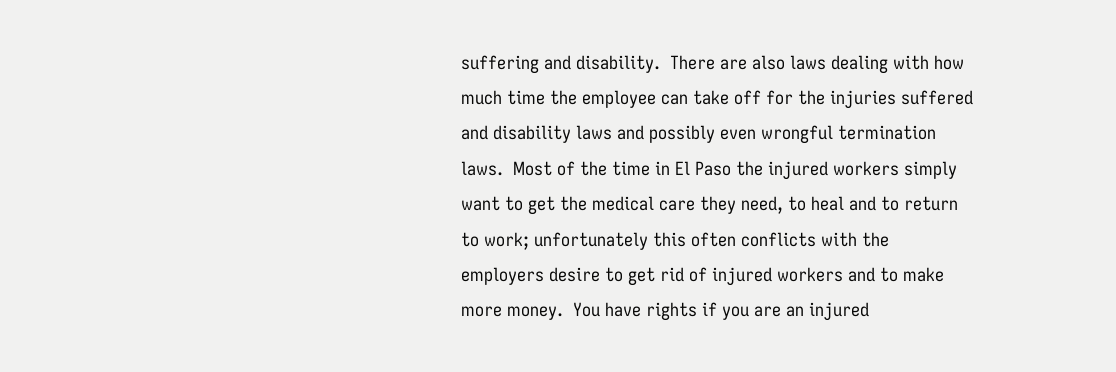suffering and disability.  There are also laws dealing with how much time the employee can take off for the injuries suffered and disability laws and possibly even wrongful termination laws.  Most of the time in El Paso the injured workers simply want to get the medical care they need, to heal and to return to work; unfortunately this often conflicts with the employers desire to get rid of injured workers and to make more money.  You have rights if you are an injured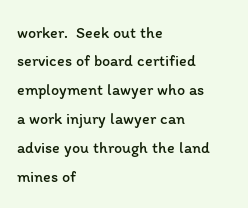worker.  Seek out the services of board certified employment lawyer who as a work injury lawyer can advise you through the land mines of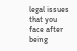legal issues that you face after being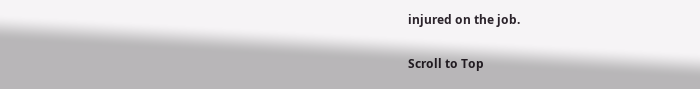injured on the job.

Scroll to Top